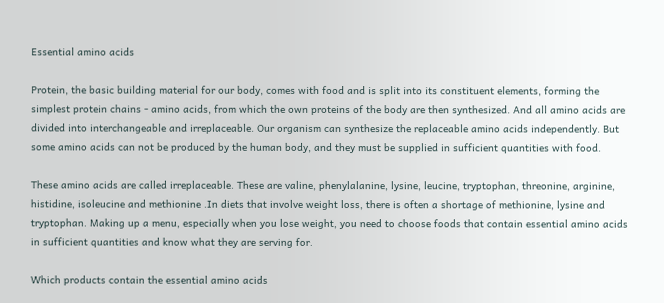Essential amino acids

Protein, the basic building material for our body, comes with food and is split into its constituent elements, forming the simplest protein chains - amino acids, from which the own proteins of the body are then synthesized. And all amino acids are divided into interchangeable and irreplaceable. Our organism can synthesize the replaceable amino acids independently. But some amino acids can not be produced by the human body, and they must be supplied in sufficient quantities with food.

These amino acids are called irreplaceable. These are valine, phenylalanine, lysine, leucine, tryptophan, threonine, arginine, histidine, isoleucine and methionine .In diets that involve weight loss, there is often a shortage of methionine, lysine and tryptophan. Making up a menu, especially when you lose weight, you need to choose foods that contain essential amino acids in sufficient quantities and know what they are serving for.

Which products contain the essential amino acids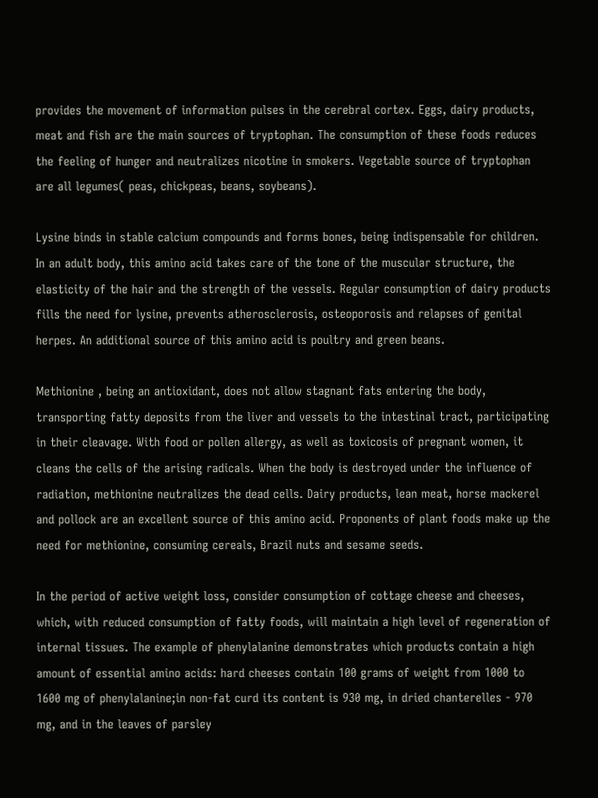provides the movement of information pulses in the cerebral cortex. Eggs, dairy products, meat and fish are the main sources of tryptophan. The consumption of these foods reduces the feeling of hunger and neutralizes nicotine in smokers. Vegetable source of tryptophan are all legumes( peas, chickpeas, beans, soybeans).

Lysine binds in stable calcium compounds and forms bones, being indispensable for children. In an adult body, this amino acid takes care of the tone of the muscular structure, the elasticity of the hair and the strength of the vessels. Regular consumption of dairy products fills the need for lysine, prevents atherosclerosis, osteoporosis and relapses of genital herpes. An additional source of this amino acid is poultry and green beans.

Methionine , being an antioxidant, does not allow stagnant fats entering the body, transporting fatty deposits from the liver and vessels to the intestinal tract, participating in their cleavage. With food or pollen allergy, as well as toxicosis of pregnant women, it cleans the cells of the arising radicals. When the body is destroyed under the influence of radiation, methionine neutralizes the dead cells. Dairy products, lean meat, horse mackerel and pollock are an excellent source of this amino acid. Proponents of plant foods make up the need for methionine, consuming cereals, Brazil nuts and sesame seeds.

In the period of active weight loss, consider consumption of cottage cheese and cheeses, which, with reduced consumption of fatty foods, will maintain a high level of regeneration of internal tissues. The example of phenylalanine demonstrates which products contain a high amount of essential amino acids: hard cheeses contain 100 grams of weight from 1000 to 1600 mg of phenylalanine;in non-fat curd its content is 930 mg, in dried chanterelles - 970 mg, and in the leaves of parsley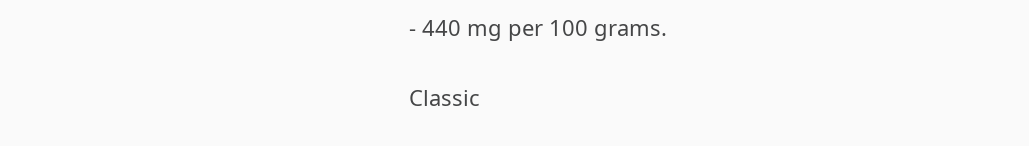- 440 mg per 100 grams.

Classic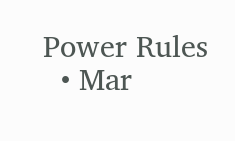Power Rules
  • Mar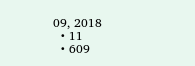09, 2018
  • 11
  • 609